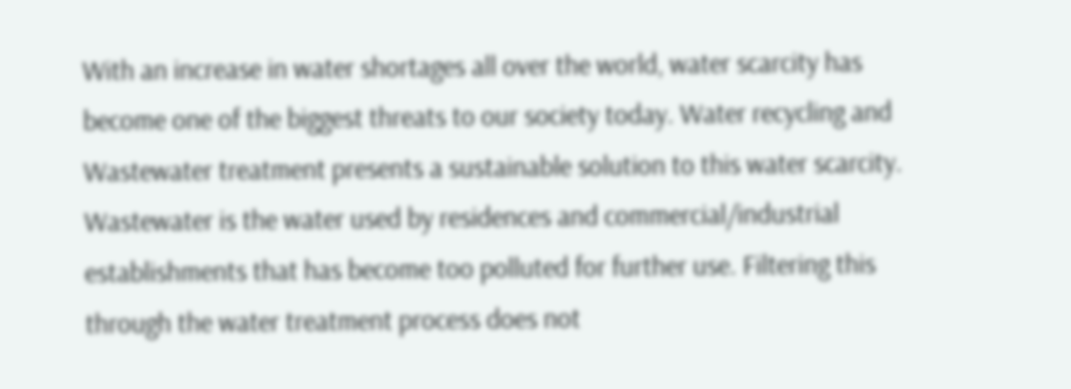With an increase in water shortages all over the world, water scarcity has become one of the biggest threats to our society today. Water recycling and Wastewater treatment presents a sustainable solution to this water scarcity. Wastewater is the water used by residences and commercial/industrial establishments that has become too polluted for further use. Filtering this through the water treatment process does not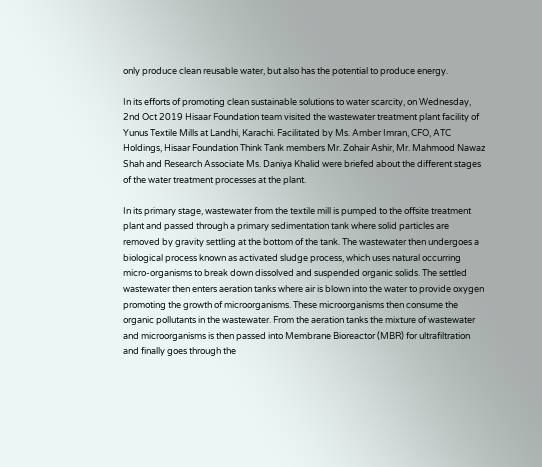only produce clean reusable water, but also has the potential to produce energy.

In its efforts of promoting clean sustainable solutions to water scarcity, on Wednesday, 2nd Oct 2019 Hisaar Foundation team visited the wastewater treatment plant facility of Yunus Textile Mills at Landhi, Karachi. Facilitated by Ms. Amber Imran, CFO, ATC Holdings, Hisaar Foundation Think Tank members Mr. Zohair Ashir, Mr. Mahmood Nawaz Shah and Research Associate Ms. Daniya Khalid were briefed about the different stages of the water treatment processes at the plant.

In its primary stage, wastewater from the textile mill is pumped to the offsite treatment plant and passed through a primary sedimentation tank where solid particles are removed by gravity settling at the bottom of the tank. The wastewater then undergoes a biological process known as activated sludge process, which uses natural occurring micro-organisms to break down dissolved and suspended organic solids. The settled wastewater then enters aeration tanks where air is blown into the water to provide oxygen promoting the growth of microorganisms. These microorganisms then consume the organic pollutants in the wastewater. From the aeration tanks the mixture of wastewater and microorganisms is then passed into Membrane Bioreactor (MBR) for ultrafiltration and finally goes through the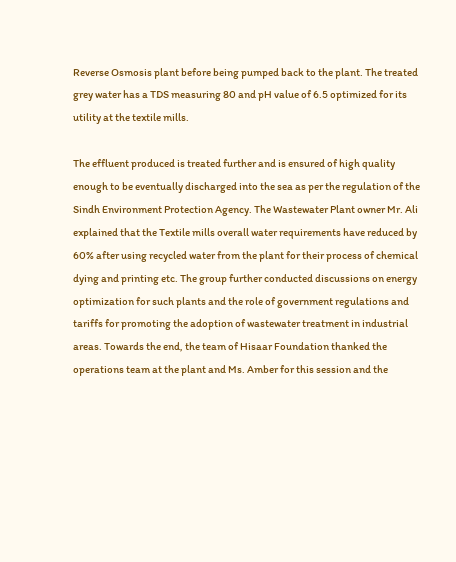Reverse Osmosis plant before being pumped back to the plant. The treated grey water has a TDS measuring 80 and pH value of 6.5 optimized for its utility at the textile mills.

The effluent produced is treated further and is ensured of high quality enough to be eventually discharged into the sea as per the regulation of the Sindh Environment Protection Agency. The Wastewater Plant owner Mr. Ali explained that the Textile mills overall water requirements have reduced by 60% after using recycled water from the plant for their process of chemical dying and printing etc. The group further conducted discussions on energy optimization for such plants and the role of government regulations and tariffs for promoting the adoption of wastewater treatment in industrial areas. Towards the end, the team of Hisaar Foundation thanked the operations team at the plant and Ms. Amber for this session and the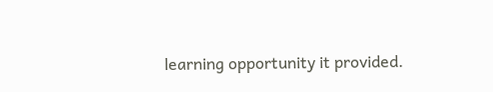learning opportunity it provided.